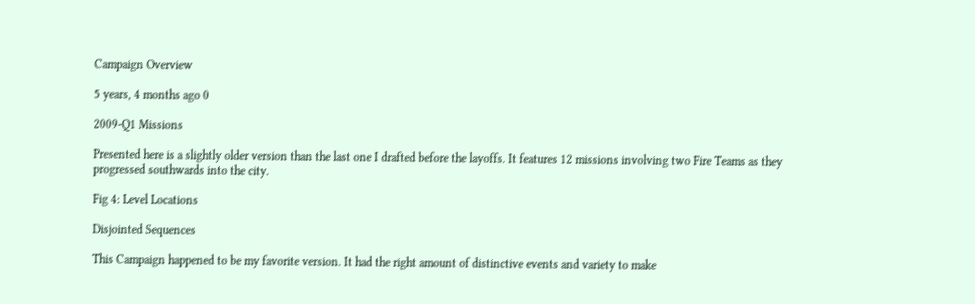Campaign Overview

5 years, 4 months ago 0

2009-Q1 Missions

Presented here is a slightly older version than the last one I drafted before the layoffs. It features 12 missions involving two Fire Teams as they progressed southwards into the city.

Fig 4: Level Locations

Disjointed Sequences

This Campaign happened to be my favorite version. It had the right amount of distinctive events and variety to make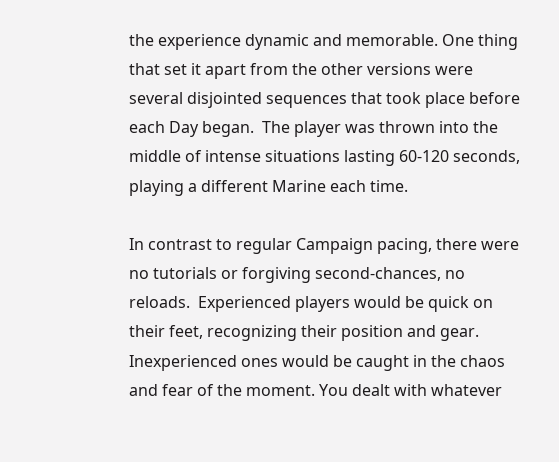the experience dynamic and memorable. One thing that set it apart from the other versions were several disjointed sequences that took place before each Day began.  The player was thrown into the middle of intense situations lasting 60-120 seconds, playing a different Marine each time.

In contrast to regular Campaign pacing, there were no tutorials or forgiving second-chances, no reloads.  Experienced players would be quick on their feet, recognizing their position and gear.  Inexperienced ones would be caught in the chaos and fear of the moment. You dealt with whatever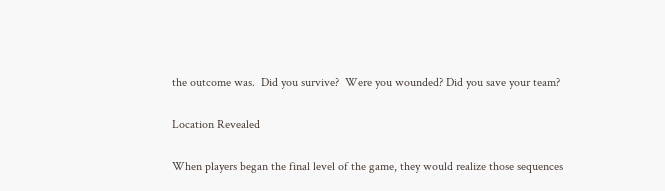the outcome was.  Did you survive?  Were you wounded? Did you save your team?

Location Revealed

When players began the final level of the game, they would realize those sequences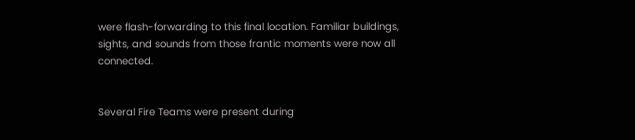were flash-forwarding to this final location. Familiar buildings, sights, and sounds from those frantic moments were now all connected.


Several Fire Teams were present during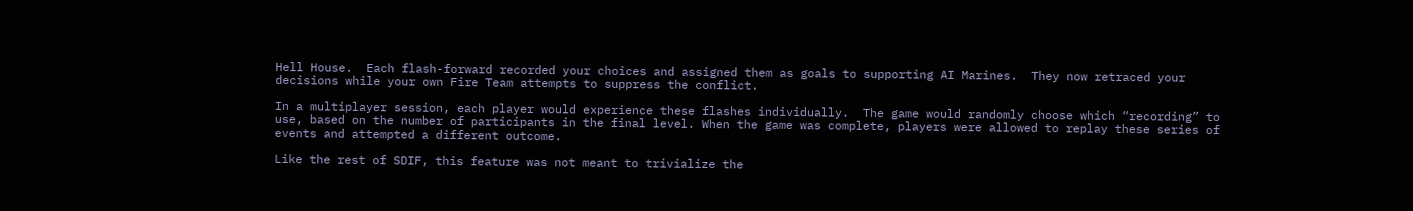Hell House.  Each flash-forward recorded your choices and assigned them as goals to supporting AI Marines.  They now retraced your decisions while your own Fire Team attempts to suppress the conflict.

In a multiplayer session, each player would experience these flashes individually.  The game would randomly choose which “recording” to use, based on the number of participants in the final level. When the game was complete, players were allowed to replay these series of events and attempted a different outcome.

Like the rest of SDIF, this feature was not meant to trivialize the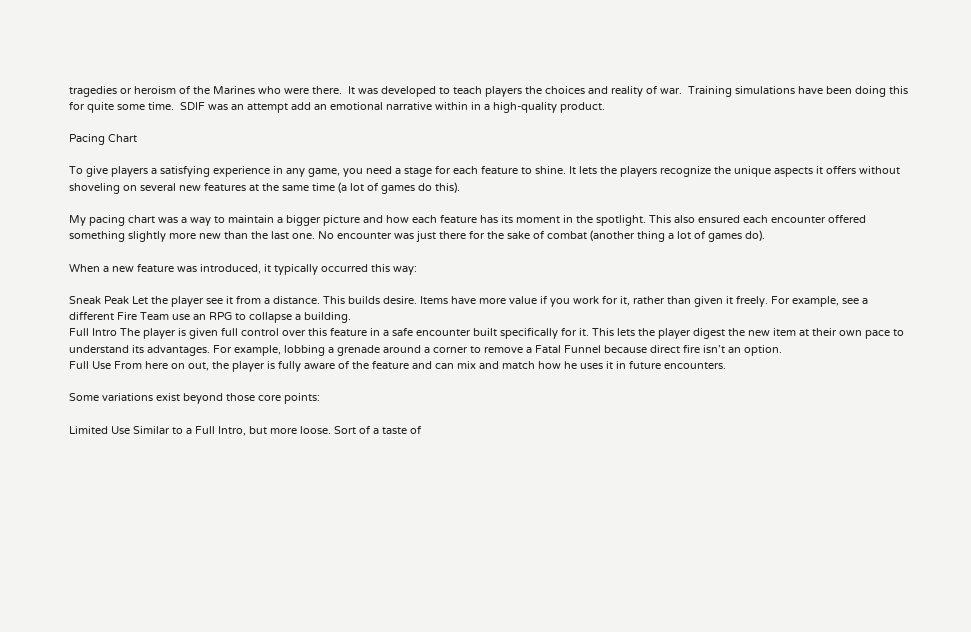tragedies or heroism of the Marines who were there.  It was developed to teach players the choices and reality of war.  Training simulations have been doing this for quite some time.  SDIF was an attempt add an emotional narrative within in a high-quality product.

Pacing Chart

To give players a satisfying experience in any game, you need a stage for each feature to shine. It lets the players recognize the unique aspects it offers without shoveling on several new features at the same time (a lot of games do this).

My pacing chart was a way to maintain a bigger picture and how each feature has its moment in the spotlight. This also ensured each encounter offered something slightly more new than the last one. No encounter was just there for the sake of combat (another thing a lot of games do).

When a new feature was introduced, it typically occurred this way:

Sneak Peak Let the player see it from a distance. This builds desire. Items have more value if you work for it, rather than given it freely. For example, see a different Fire Team use an RPG to collapse a building.
Full Intro The player is given full control over this feature in a safe encounter built specifically for it. This lets the player digest the new item at their own pace to understand its advantages. For example, lobbing a grenade around a corner to remove a Fatal Funnel because direct fire isn’t an option.
Full Use From here on out, the player is fully aware of the feature and can mix and match how he uses it in future encounters.

Some variations exist beyond those core points:

Limited Use Similar to a Full Intro, but more loose. Sort of a taste of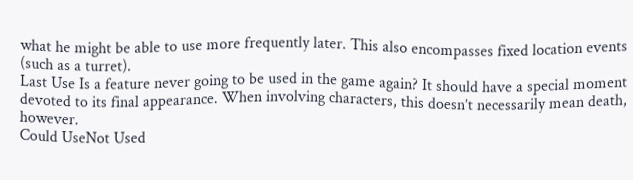what he might be able to use more frequently later. This also encompasses fixed location events (such as a turret).
Last Use Is a feature never going to be used in the game again? It should have a special moment devoted to its final appearance. When involving characters, this doesn’t necessarily mean death, however.
Could UseNot Used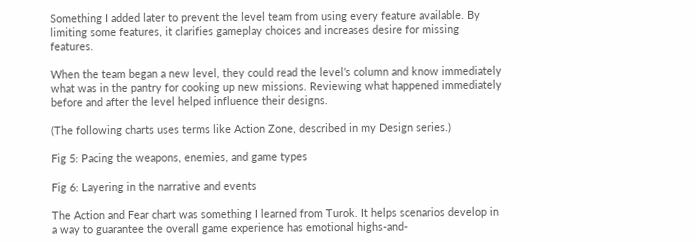Something I added later to prevent the level team from using every feature available. By limiting some features, it clarifies gameplay choices and increases desire for missing features.

When the team began a new level, they could read the level’s column and know immediately what was in the pantry for cooking up new missions. Reviewing what happened immediately before and after the level helped influence their designs.

(The following charts uses terms like Action Zone, described in my Design series.)

Fig 5: Pacing the weapons, enemies, and game types

Fig 6: Layering in the narrative and events

The Action and Fear chart was something I learned from Turok. It helps scenarios develop in a way to guarantee the overall game experience has emotional highs-and-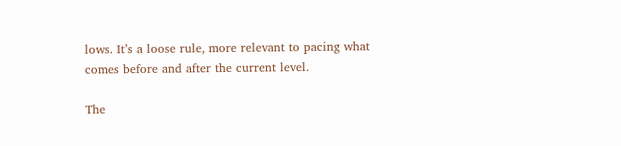lows. It’s a loose rule, more relevant to pacing what comes before and after the current level.

The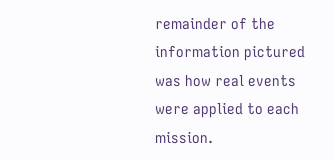remainder of the information pictured was how real events were applied to each mission.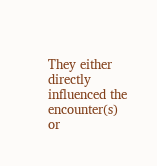They either directly influenced the encounter(s) or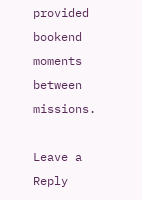provided bookend moments between missions.

Leave a Reply